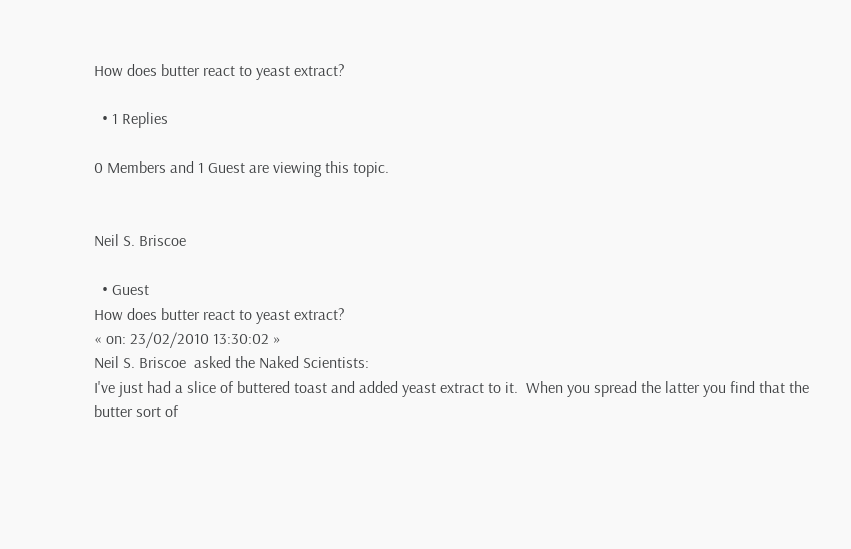How does butter react to yeast extract?

  • 1 Replies

0 Members and 1 Guest are viewing this topic.


Neil S. Briscoe

  • Guest
How does butter react to yeast extract?
« on: 23/02/2010 13:30:02 »
Neil S. Briscoe  asked the Naked Scientists:
I've just had a slice of buttered toast and added yeast extract to it.  When you spread the latter you find that the butter sort of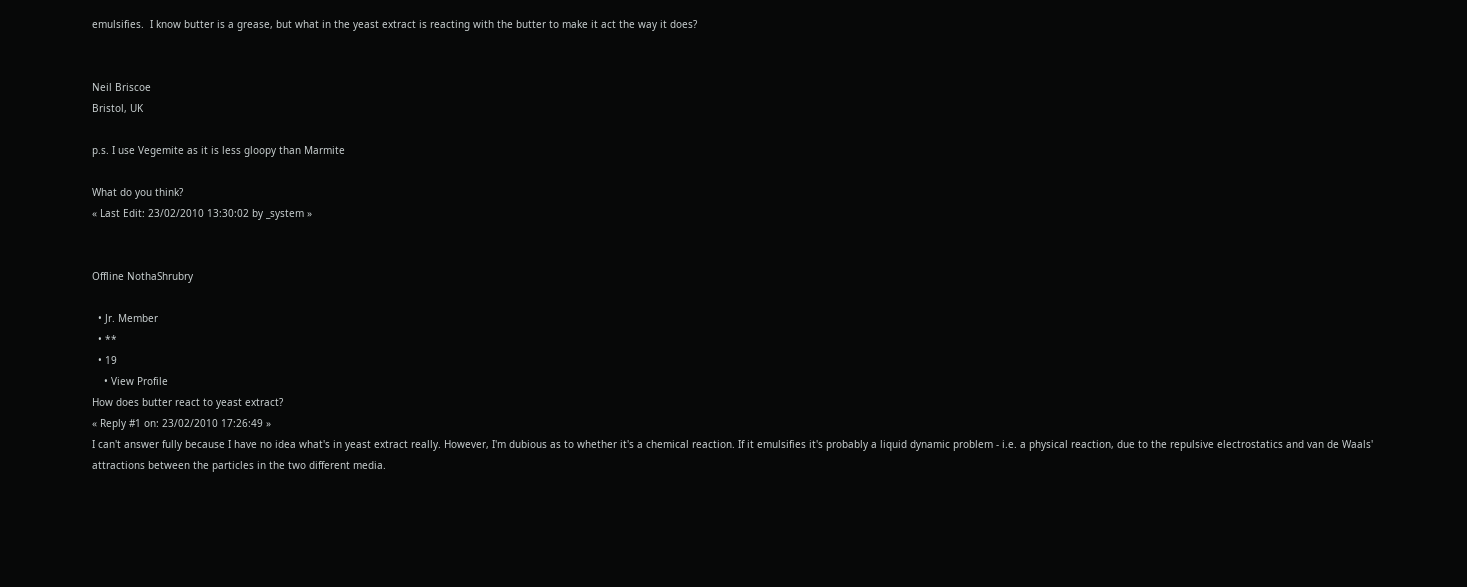emulsifies.  I know butter is a grease, but what in the yeast extract is reacting with the butter to make it act the way it does?


Neil Briscoe
Bristol, UK

p.s. I use Vegemite as it is less gloopy than Marmite

What do you think?
« Last Edit: 23/02/2010 13:30:02 by _system »


Offline NothaShrubry

  • Jr. Member
  • **
  • 19
    • View Profile
How does butter react to yeast extract?
« Reply #1 on: 23/02/2010 17:26:49 »
I can't answer fully because I have no idea what's in yeast extract really. However, I'm dubious as to whether it's a chemical reaction. If it emulsifies it's probably a liquid dynamic problem - i.e. a physical reaction, due to the repulsive electrostatics and van de Waals' attractions between the particles in the two different media.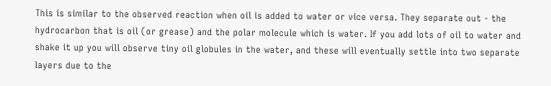This is similar to the observed reaction when oil is added to water or vice versa. They separate out - the hydrocarbon that is oil (or grease) and the polar molecule which is water. If you add lots of oil to water and shake it up you will observe tiny oil globules in the water, and these will eventually settle into two separate layers due to the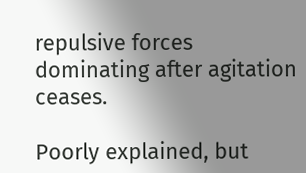repulsive forces dominating after agitation ceases.

Poorly explained, but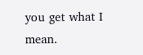you get what I mean.